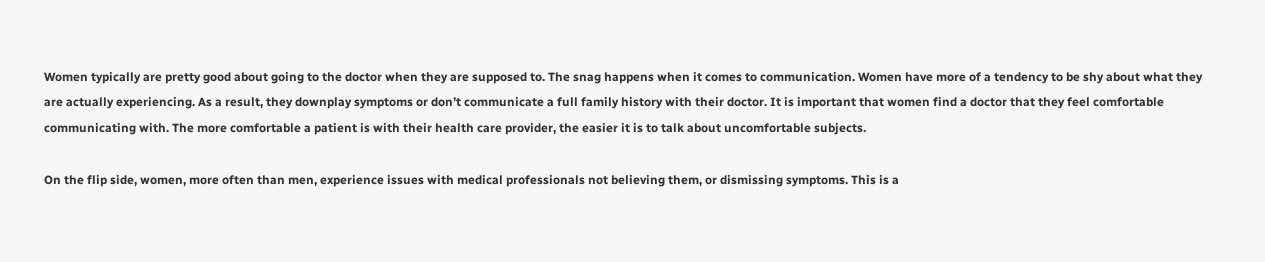Women typically are pretty good about going to the doctor when they are supposed to. The snag happens when it comes to communication. Women have more of a tendency to be shy about what they are actually experiencing. As a result, they downplay symptoms or don’t communicate a full family history with their doctor. It is important that women find a doctor that they feel comfortable communicating with. The more comfortable a patient is with their health care provider, the easier it is to talk about uncomfortable subjects.

On the flip side, women, more often than men, experience issues with medical professionals not believing them, or dismissing symptoms. This is a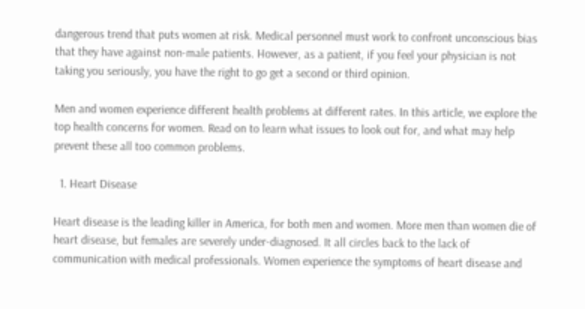dangerous trend that puts women at risk. Medical personnel must work to confront unconscious bias that they have against non-male patients. However, as a patient, if you feel your physician is not taking you seriously, you have the right to go get a second or third opinion.

Men and women experience different health problems at different rates. In this article, we explore the top health concerns for women. Read on to learn what issues to look out for, and what may help prevent these all too common problems.

  1. Heart Disease

Heart disease is the leading killer in America, for both men and women. More men than women die of heart disease, but females are severely under-diagnosed. It all circles back to the lack of communication with medical professionals. Women experience the symptoms of heart disease and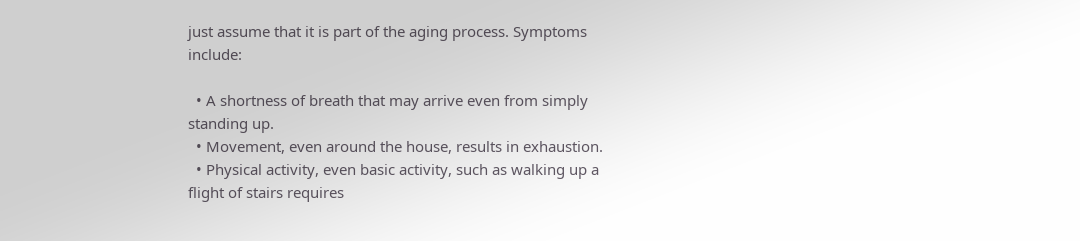just assume that it is part of the aging process. Symptoms include:

  • A shortness of breath that may arrive even from simply standing up.
  • Movement, even around the house, results in exhaustion.
  • Physical activity, even basic activity, such as walking up a flight of stairs requires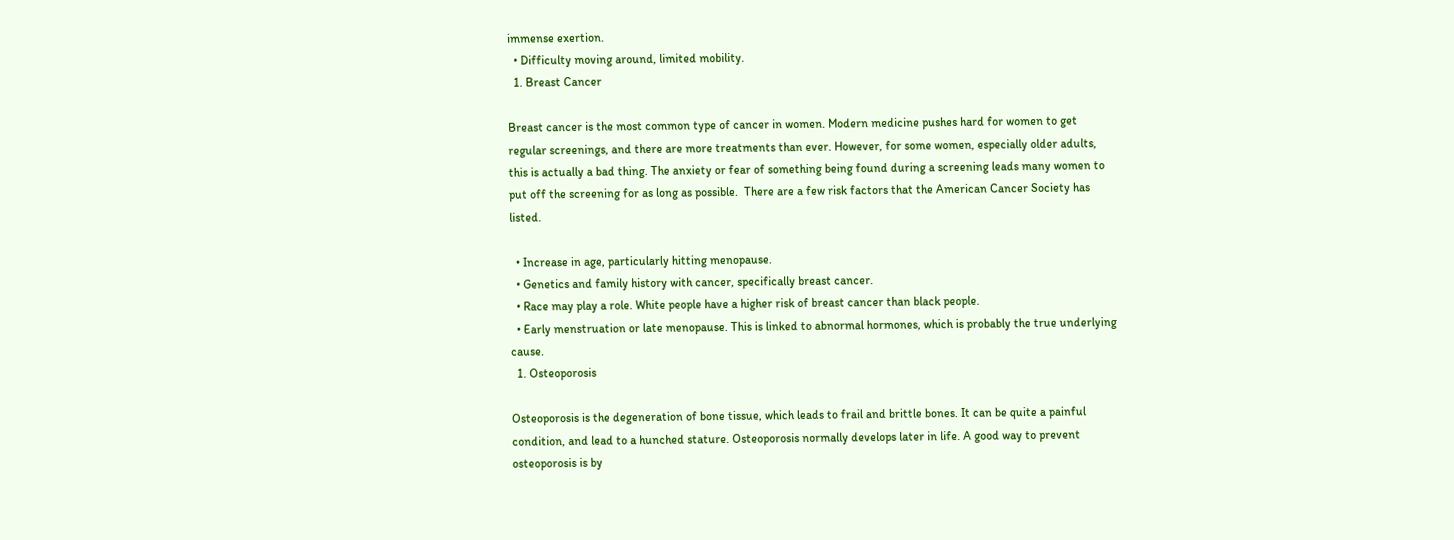immense exertion.
  • Difficulty moving around, limited mobility.
  1. Breast Cancer

Breast cancer is the most common type of cancer in women. Modern medicine pushes hard for women to get regular screenings, and there are more treatments than ever. However, for some women, especially older adults, this is actually a bad thing. The anxiety or fear of something being found during a screening leads many women to put off the screening for as long as possible.  There are a few risk factors that the American Cancer Society has listed.

  • Increase in age, particularly hitting menopause.
  • Genetics and family history with cancer, specifically breast cancer.
  • Race may play a role. White people have a higher risk of breast cancer than black people.
  • Early menstruation or late menopause. This is linked to abnormal hormones, which is probably the true underlying cause.
  1. Osteoporosis

Osteoporosis is the degeneration of bone tissue, which leads to frail and brittle bones. It can be quite a painful condition, and lead to a hunched stature. Osteoporosis normally develops later in life. A good way to prevent osteoporosis is by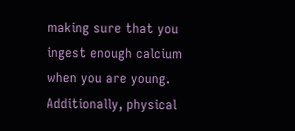making sure that you ingest enough calcium when you are young. Additionally, physical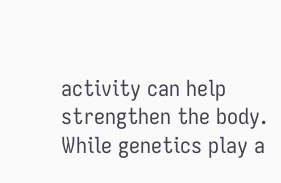activity can help strengthen the body. While genetics play a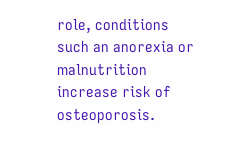role, conditions such an anorexia or malnutrition increase risk of osteoporosis.